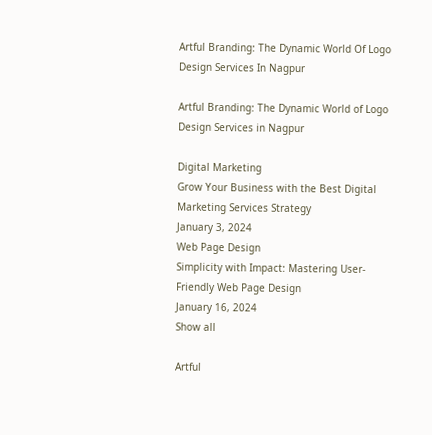Artful Branding: The Dynamic World Of Logo Design Services In Nagpur

Artful Branding: The Dynamic World of Logo Design Services in Nagpur

Digital Marketing
Grow Your Business with the Best Digital Marketing Services Strategy
January 3, 2024
Web Page Design
Simplicity with Impact: Mastering User-Friendly Web Page Design
January 16, 2024
Show all

Artful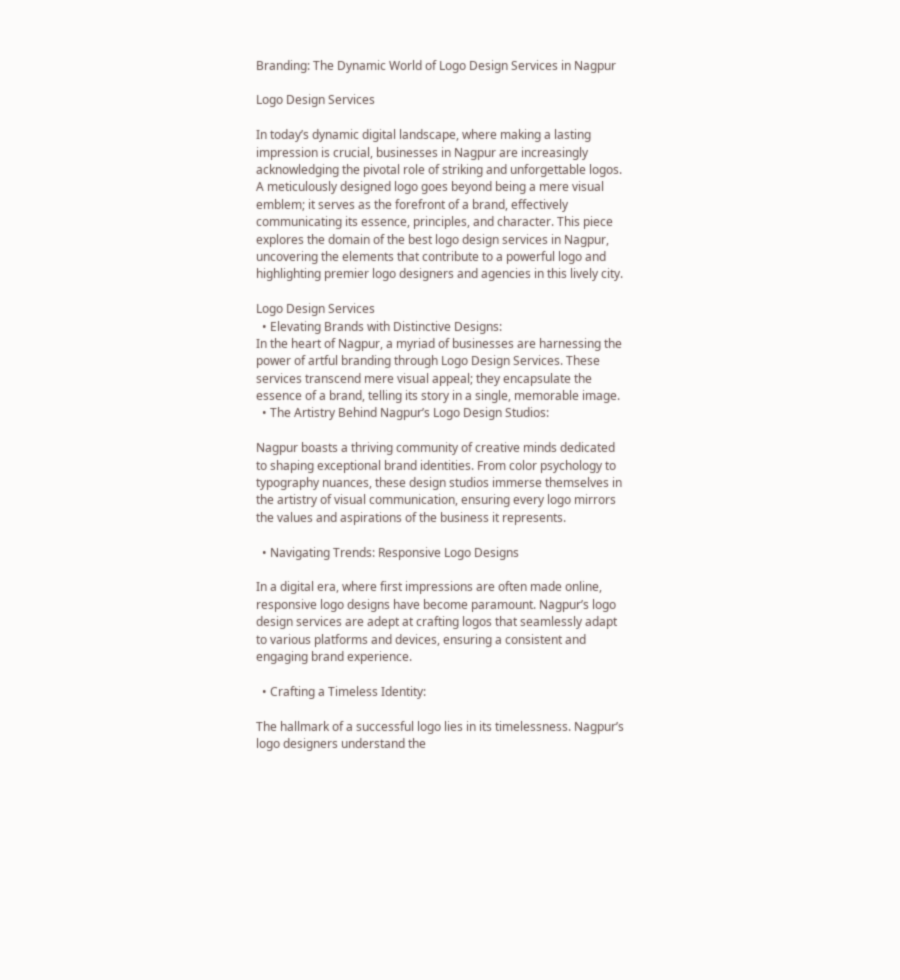Branding: The Dynamic World of Logo Design Services in Nagpur

Logo Design Services

In today’s dynamic digital landscape, where making a lasting impression is crucial, businesses in Nagpur are increasingly acknowledging the pivotal role of striking and unforgettable logos. A meticulously designed logo goes beyond being a mere visual emblem; it serves as the forefront of a brand, effectively communicating its essence, principles, and character. This piece explores the domain of the best logo design services in Nagpur, uncovering the elements that contribute to a powerful logo and highlighting premier logo designers and agencies in this lively city.

Logo Design Services
  • Elevating Brands with Distinctive Designs:
In the heart of Nagpur, a myriad of businesses are harnessing the power of artful branding through Logo Design Services. These services transcend mere visual appeal; they encapsulate the essence of a brand, telling its story in a single, memorable image.
  • The Artistry Behind Nagpur’s Logo Design Studios:

Nagpur boasts a thriving community of creative minds dedicated to shaping exceptional brand identities. From color psychology to typography nuances, these design studios immerse themselves in the artistry of visual communication, ensuring every logo mirrors the values and aspirations of the business it represents.

  • Navigating Trends: Responsive Logo Designs

In a digital era, where first impressions are often made online, responsive logo designs have become paramount. Nagpur’s logo design services are adept at crafting logos that seamlessly adapt to various platforms and devices, ensuring a consistent and engaging brand experience.

  • Crafting a Timeless Identity:

The hallmark of a successful logo lies in its timelessness. Nagpur’s logo designers understand the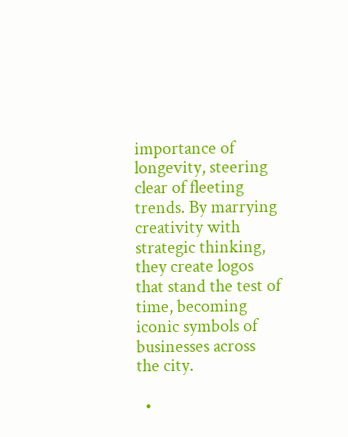importance of longevity, steering clear of fleeting trends. By marrying creativity with strategic thinking, they create logos that stand the test of time, becoming iconic symbols of businesses across the city.

  •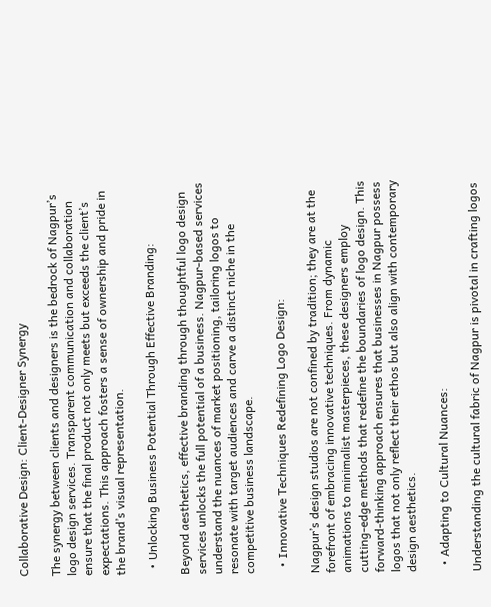Collaborative Design: Client-Designer Synergy

The synergy between clients and designers is the bedrock of Nagpur’s logo design services. Transparent communication and collaboration ensure that the final product not only meets but exceeds the client’s expectations. This approach fosters a sense of ownership and pride in the brand’s visual representation.

  • Unlocking Business Potential Through Effective Branding:

Beyond aesthetics, effective branding through thoughtful logo design services unlocks the full potential of a business. Nagpur-based services understand the nuances of market positioning, tailoring logos to resonate with target audiences and carve a distinct niche in the competitive business landscape.

  • Innovative Techniques Redefining Logo Design:

Nagpur’s design studios are not confined by tradition; they are at the forefront of embracing innovative techniques. From dynamic animations to minimalist masterpieces, these designers employ cutting-edge methods that redefine the boundaries of logo design. This forward-thinking approach ensures that businesses in Nagpur possess logos that not only reflect their ethos but also align with contemporary design aesthetics.

  • Adapting to Cultural Nuances:

Understanding the cultural fabric of Nagpur is pivotal in crafting logos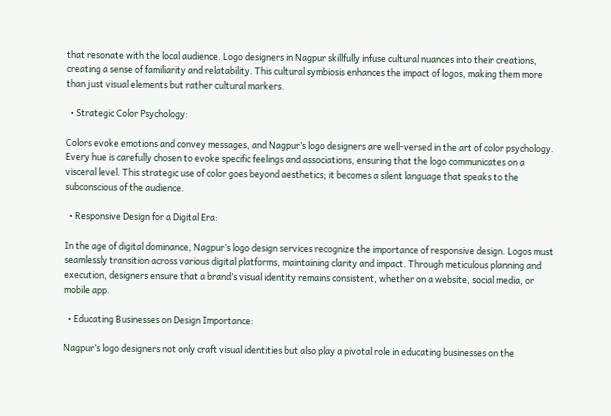that resonate with the local audience. Logo designers in Nagpur skillfully infuse cultural nuances into their creations, creating a sense of familiarity and relatability. This cultural symbiosis enhances the impact of logos, making them more than just visual elements but rather cultural markers.

  • Strategic Color Psychology:

Colors evoke emotions and convey messages, and Nagpur’s logo designers are well-versed in the art of color psychology. Every hue is carefully chosen to evoke specific feelings and associations, ensuring that the logo communicates on a visceral level. This strategic use of color goes beyond aesthetics; it becomes a silent language that speaks to the subconscious of the audience.

  • Responsive Design for a Digital Era:

In the age of digital dominance, Nagpur’s logo design services recognize the importance of responsive design. Logos must seamlessly transition across various digital platforms, maintaining clarity and impact. Through meticulous planning and execution, designers ensure that a brand’s visual identity remains consistent, whether on a website, social media, or mobile app.

  • Educating Businesses on Design Importance:

Nagpur’s logo designers not only craft visual identities but also play a pivotal role in educating businesses on the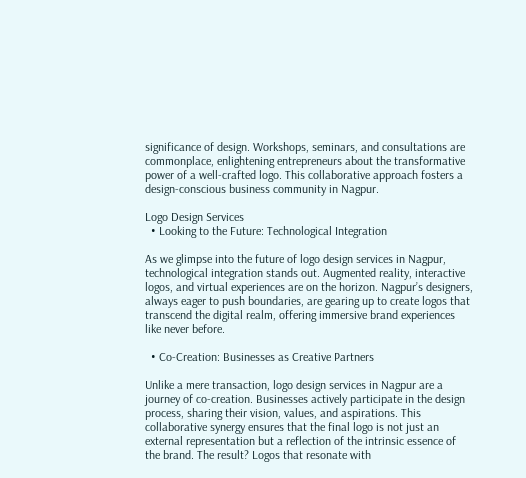significance of design. Workshops, seminars, and consultations are commonplace, enlightening entrepreneurs about the transformative power of a well-crafted logo. This collaborative approach fosters a design-conscious business community in Nagpur.

Logo Design Services
  • Looking to the Future: Technological Integration

As we glimpse into the future of logo design services in Nagpur, technological integration stands out. Augmented reality, interactive logos, and virtual experiences are on the horizon. Nagpur’s designers, always eager to push boundaries, are gearing up to create logos that transcend the digital realm, offering immersive brand experiences like never before.

  • Co-Creation: Businesses as Creative Partners

Unlike a mere transaction, logo design services in Nagpur are a journey of co-creation. Businesses actively participate in the design process, sharing their vision, values, and aspirations. This collaborative synergy ensures that the final logo is not just an external representation but a reflection of the intrinsic essence of the brand. The result? Logos that resonate with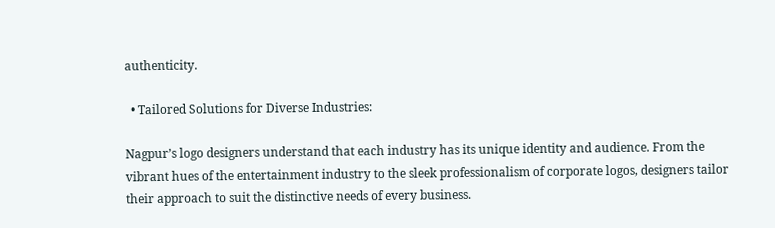authenticity.

  • Tailored Solutions for Diverse Industries:

Nagpur’s logo designers understand that each industry has its unique identity and audience. From the vibrant hues of the entertainment industry to the sleek professionalism of corporate logos, designers tailor their approach to suit the distinctive needs of every business.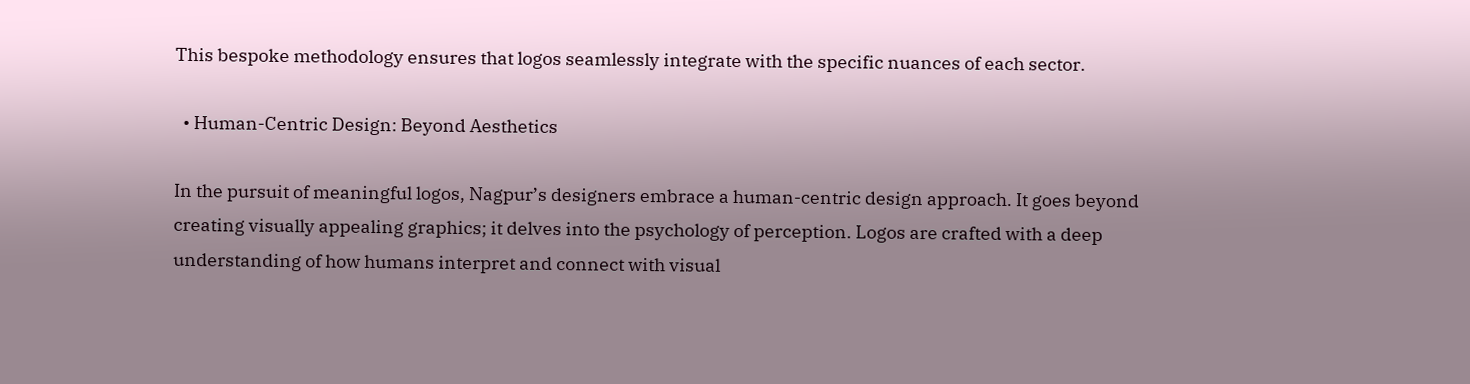This bespoke methodology ensures that logos seamlessly integrate with the specific nuances of each sector.

  • Human-Centric Design: Beyond Aesthetics

In the pursuit of meaningful logos, Nagpur’s designers embrace a human-centric design approach. It goes beyond creating visually appealing graphics; it delves into the psychology of perception. Logos are crafted with a deep understanding of how humans interpret and connect with visual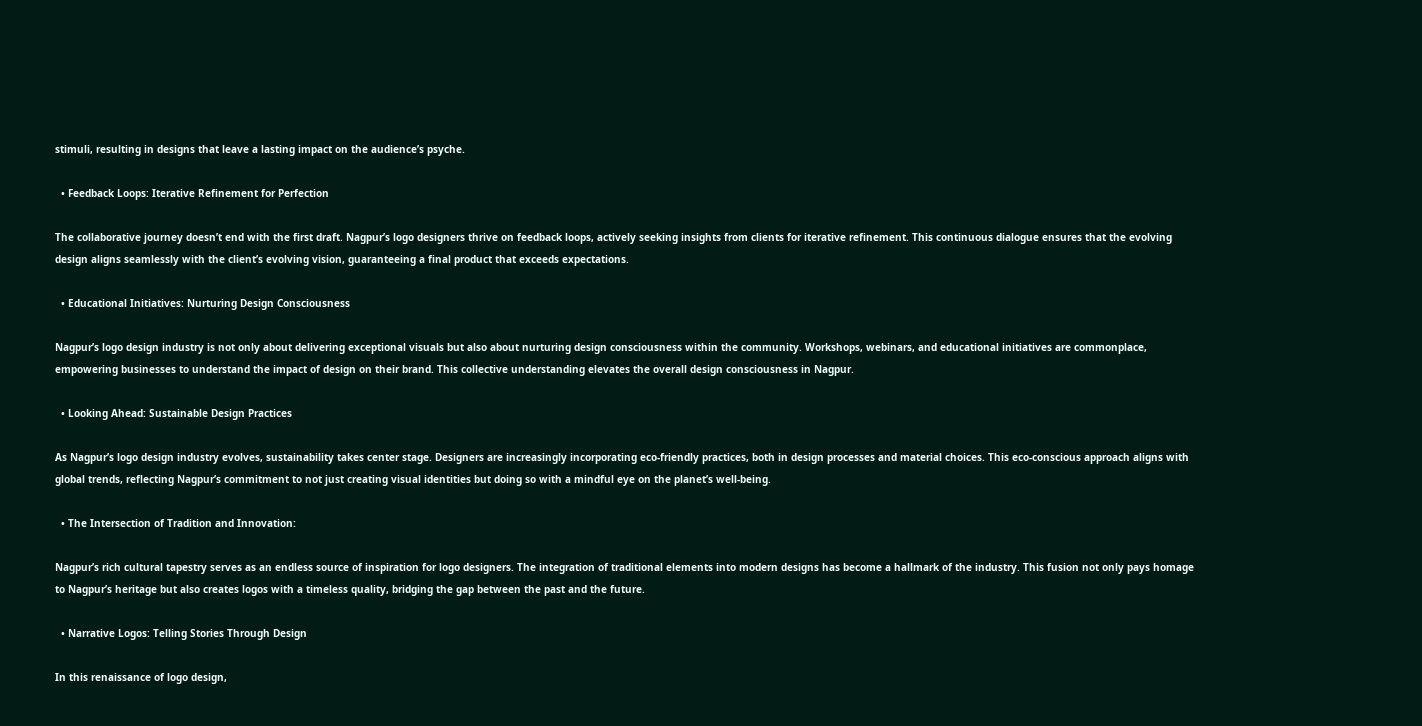stimuli, resulting in designs that leave a lasting impact on the audience’s psyche.

  • Feedback Loops: Iterative Refinement for Perfection

The collaborative journey doesn’t end with the first draft. Nagpur’s logo designers thrive on feedback loops, actively seeking insights from clients for iterative refinement. This continuous dialogue ensures that the evolving design aligns seamlessly with the client’s evolving vision, guaranteeing a final product that exceeds expectations.

  • Educational Initiatives: Nurturing Design Consciousness

Nagpur’s logo design industry is not only about delivering exceptional visuals but also about nurturing design consciousness within the community. Workshops, webinars, and educational initiatives are commonplace, empowering businesses to understand the impact of design on their brand. This collective understanding elevates the overall design consciousness in Nagpur.

  • Looking Ahead: Sustainable Design Practices

As Nagpur’s logo design industry evolves, sustainability takes center stage. Designers are increasingly incorporating eco-friendly practices, both in design processes and material choices. This eco-conscious approach aligns with global trends, reflecting Nagpur’s commitment to not just creating visual identities but doing so with a mindful eye on the planet’s well-being.

  • The Intersection of Tradition and Innovation:

Nagpur’s rich cultural tapestry serves as an endless source of inspiration for logo designers. The integration of traditional elements into modern designs has become a hallmark of the industry. This fusion not only pays homage to Nagpur’s heritage but also creates logos with a timeless quality, bridging the gap between the past and the future.

  • Narrative Logos: Telling Stories Through Design

In this renaissance of logo design,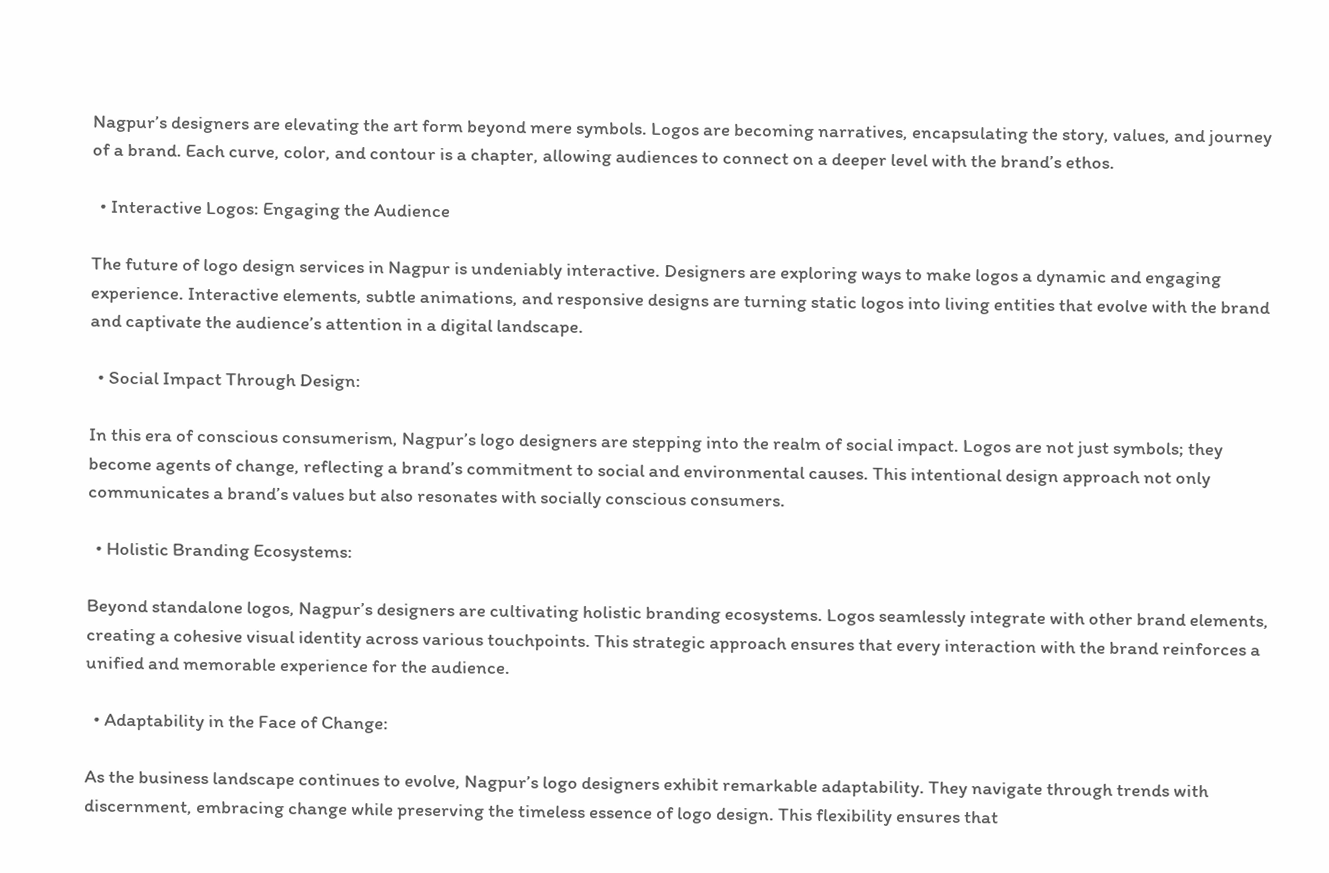Nagpur’s designers are elevating the art form beyond mere symbols. Logos are becoming narratives, encapsulating the story, values, and journey of a brand. Each curve, color, and contour is a chapter, allowing audiences to connect on a deeper level with the brand’s ethos.

  • Interactive Logos: Engaging the Audience

The future of logo design services in Nagpur is undeniably interactive. Designers are exploring ways to make logos a dynamic and engaging experience. Interactive elements, subtle animations, and responsive designs are turning static logos into living entities that evolve with the brand and captivate the audience’s attention in a digital landscape.

  • Social Impact Through Design:

In this era of conscious consumerism, Nagpur’s logo designers are stepping into the realm of social impact. Logos are not just symbols; they become agents of change, reflecting a brand’s commitment to social and environmental causes. This intentional design approach not only communicates a brand’s values but also resonates with socially conscious consumers.

  • Holistic Branding Ecosystems:

Beyond standalone logos, Nagpur’s designers are cultivating holistic branding ecosystems. Logos seamlessly integrate with other brand elements, creating a cohesive visual identity across various touchpoints. This strategic approach ensures that every interaction with the brand reinforces a unified and memorable experience for the audience.

  • Adaptability in the Face of Change:

As the business landscape continues to evolve, Nagpur’s logo designers exhibit remarkable adaptability. They navigate through trends with discernment, embracing change while preserving the timeless essence of logo design. This flexibility ensures that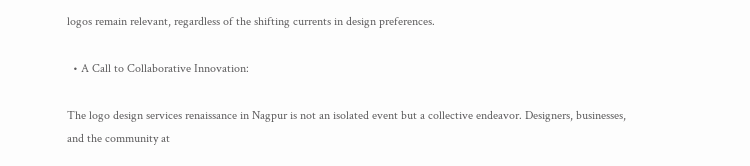logos remain relevant, regardless of the shifting currents in design preferences.

  • A Call to Collaborative Innovation:

The logo design services renaissance in Nagpur is not an isolated event but a collective endeavor. Designers, businesses, and the community at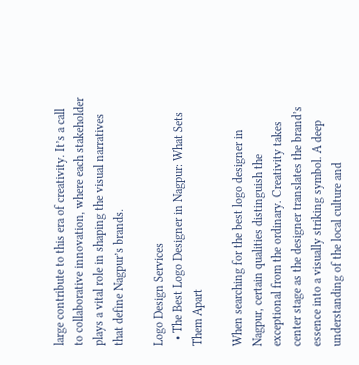large contribute to this era of creativity. It’s a call to collaborative innovation, where each stakeholder plays a vital role in shaping the visual narratives that define Nagpur’s brands.

Logo Design Services
  • The Best Logo Designer in Nagpur: What Sets Them Apart

When searching for the best logo designer in Nagpur, certain qualities distinguish the exceptional from the ordinary. Creativity takes center stage as the designer translates the brand’s essence into a visually striking symbol. A deep understanding of the local culture and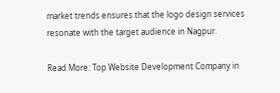market trends ensures that the logo design services resonate with the target audience in Nagpur.

Read More: Top Website Development Company in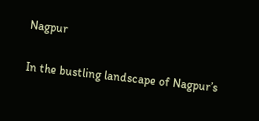Nagpur


In the bustling landscape of Nagpur’s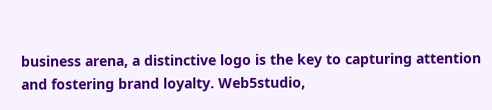business arena, a distinctive logo is the key to capturing attention and fostering brand loyalty. Web5studio,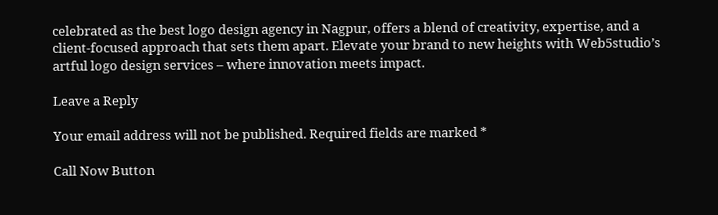celebrated as the best logo design agency in Nagpur, offers a blend of creativity, expertise, and a client-focused approach that sets them apart. Elevate your brand to new heights with Web5studio’s artful logo design services – where innovation meets impact.

Leave a Reply

Your email address will not be published. Required fields are marked *

Call Now Button